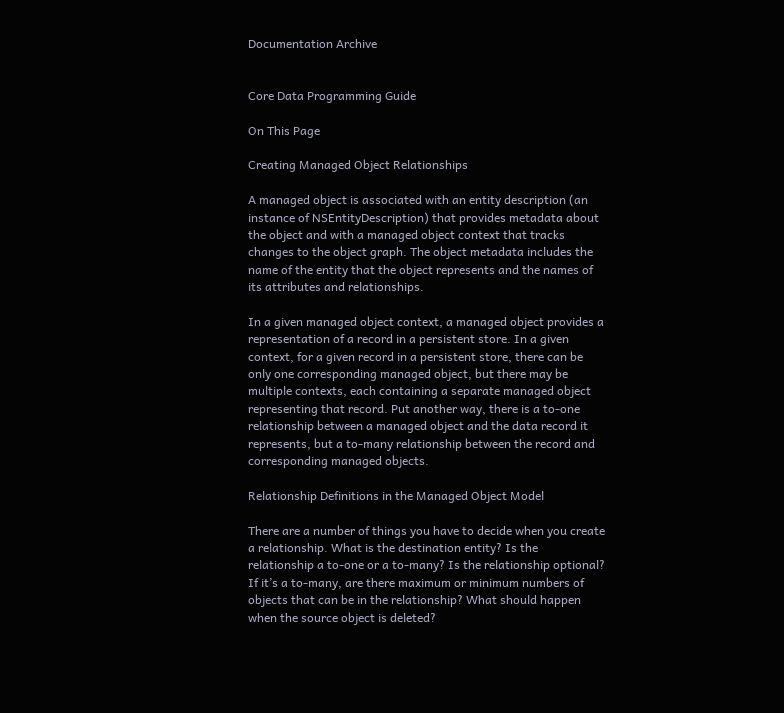Documentation Archive


Core Data Programming Guide

On This Page

Creating Managed Object Relationships

A managed object is associated with an entity description (an instance of NSEntityDescription) that provides metadata about the object and with a managed object context that tracks changes to the object graph. The object metadata includes the name of the entity that the object represents and the names of its attributes and relationships.

In a given managed object context, a managed object provides a representation of a record in a persistent store. In a given context, for a given record in a persistent store, there can be only one corresponding managed object, but there may be multiple contexts, each containing a separate managed object representing that record. Put another way, there is a to-one relationship between a managed object and the data record it represents, but a to-many relationship between the record and corresponding managed objects.

Relationship Definitions in the Managed Object Model

There are a number of things you have to decide when you create a relationship. What is the destination entity? Is the relationship a to-one or a to-many? Is the relationship optional? If it’s a to-many, are there maximum or minimum numbers of objects that can be in the relationship? What should happen when the source object is deleted?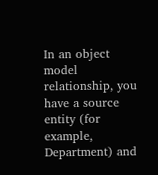In an object model relationship, you have a source entity (for example, Department) and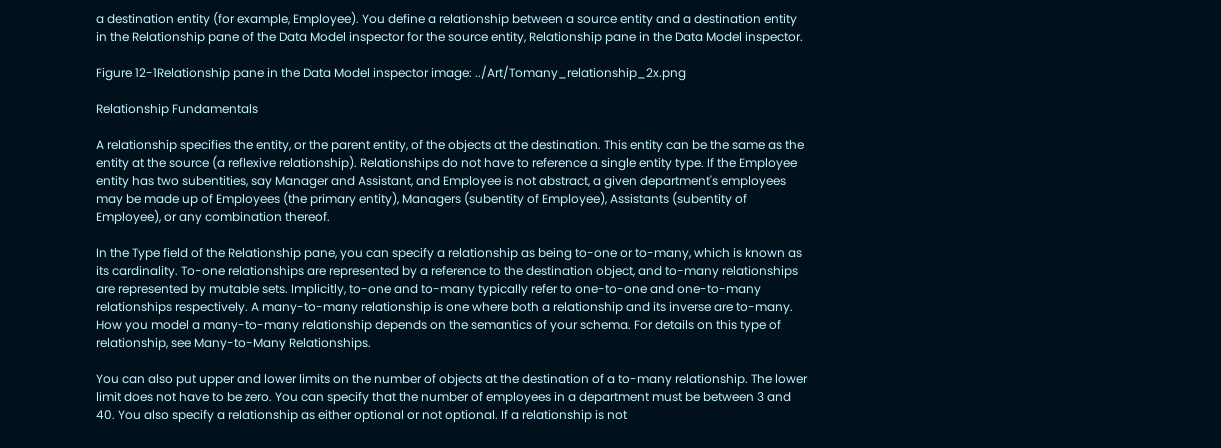a destination entity (for example, Employee). You define a relationship between a source entity and a destination entity in the Relationship pane of the Data Model inspector for the source entity, Relationship pane in the Data Model inspector.

Figure 12-1Relationship pane in the Data Model inspector image: ../Art/Tomany_relationship_2x.png

Relationship Fundamentals

A relationship specifies the entity, or the parent entity, of the objects at the destination. This entity can be the same as the entity at the source (a reflexive relationship). Relationships do not have to reference a single entity type. If the Employee entity has two subentities, say Manager and Assistant, and Employee is not abstract, a given department's employees may be made up of Employees (the primary entity), Managers (subentity of Employee), Assistants (subentity of Employee), or any combination thereof.

In the Type field of the Relationship pane, you can specify a relationship as being to-one or to-many, which is known as its cardinality. To-one relationships are represented by a reference to the destination object, and to-many relationships are represented by mutable sets. Implicitly, to-one and to-many typically refer to one-to-one and one-to-many relationships respectively. A many-to-many relationship is one where both a relationship and its inverse are to-many. How you model a many-to-many relationship depends on the semantics of your schema. For details on this type of relationship, see Many-to-Many Relationships.

You can also put upper and lower limits on the number of objects at the destination of a to-many relationship. The lower limit does not have to be zero. You can specify that the number of employees in a department must be between 3 and 40. You also specify a relationship as either optional or not optional. If a relationship is not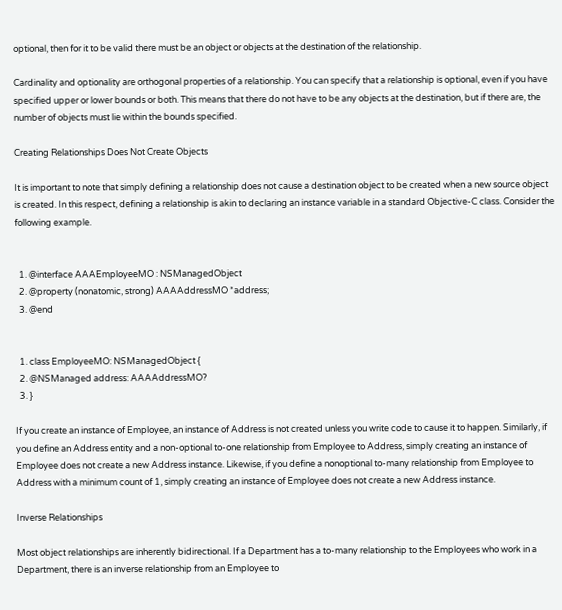optional, then for it to be valid there must be an object or objects at the destination of the relationship.

Cardinality and optionality are orthogonal properties of a relationship. You can specify that a relationship is optional, even if you have specified upper or lower bounds or both. This means that there do not have to be any objects at the destination, but if there are, the number of objects must lie within the bounds specified.

Creating Relationships Does Not Create Objects

It is important to note that simply defining a relationship does not cause a destination object to be created when a new source object is created. In this respect, defining a relationship is akin to declaring an instance variable in a standard Objective-C class. Consider the following example.


  1. @interface AAAEmployeeMO : NSManagedObject
  2. @property (nonatomic, strong) AAAAddressMO *address;
  3. @end


  1. class EmployeeMO: NSManagedObject {
  2. @NSManaged address: AAAAddressMO?
  3. }

If you create an instance of Employee, an instance of Address is not created unless you write code to cause it to happen. Similarly, if you define an Address entity and a non-optional to-one relationship from Employee to Address, simply creating an instance of Employee does not create a new Address instance. Likewise, if you define a nonoptional to-many relationship from Employee to Address with a minimum count of 1, simply creating an instance of Employee does not create a new Address instance.

Inverse Relationships

Most object relationships are inherently bidirectional. If a Department has a to-many relationship to the Employees who work in a Department, there is an inverse relationship from an Employee to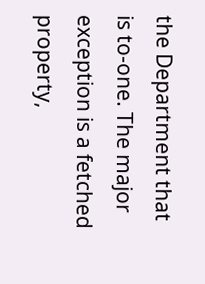the Department that is to-one. The major exception is a fetched property,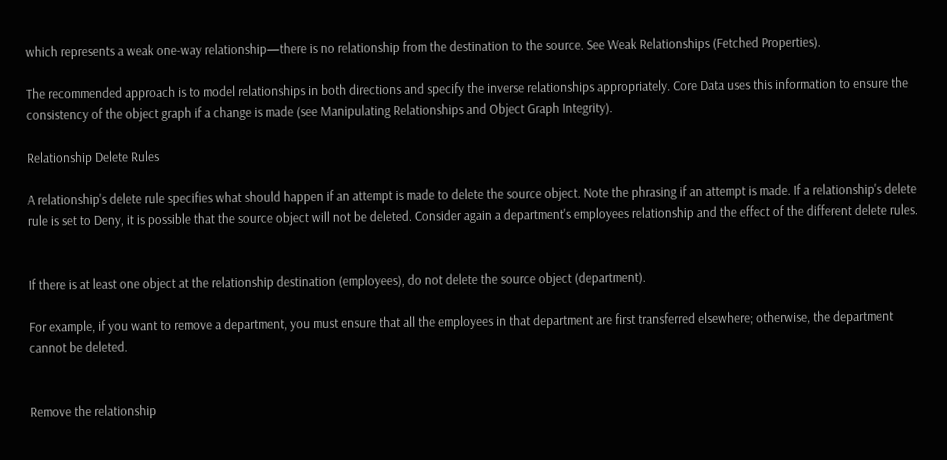which represents a weak one-way relationship—there is no relationship from the destination to the source. See Weak Relationships (Fetched Properties).

The recommended approach is to model relationships in both directions and specify the inverse relationships appropriately. Core Data uses this information to ensure the consistency of the object graph if a change is made (see Manipulating Relationships and Object Graph Integrity).

Relationship Delete Rules

A relationship's delete rule specifies what should happen if an attempt is made to delete the source object. Note the phrasing if an attempt is made. If a relationship's delete rule is set to Deny, it is possible that the source object will not be deleted. Consider again a department's employees relationship and the effect of the different delete rules.


If there is at least one object at the relationship destination (employees), do not delete the source object (department).

For example, if you want to remove a department, you must ensure that all the employees in that department are first transferred elsewhere; otherwise, the department cannot be deleted.


Remove the relationship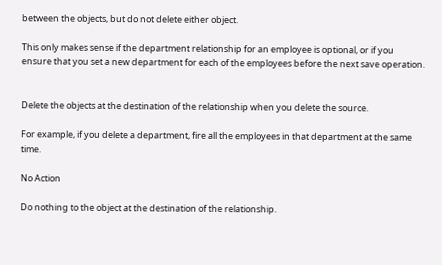between the objects, but do not delete either object.

This only makes sense if the department relationship for an employee is optional, or if you ensure that you set a new department for each of the employees before the next save operation.


Delete the objects at the destination of the relationship when you delete the source.

For example, if you delete a department, fire all the employees in that department at the same time.

No Action

Do nothing to the object at the destination of the relationship.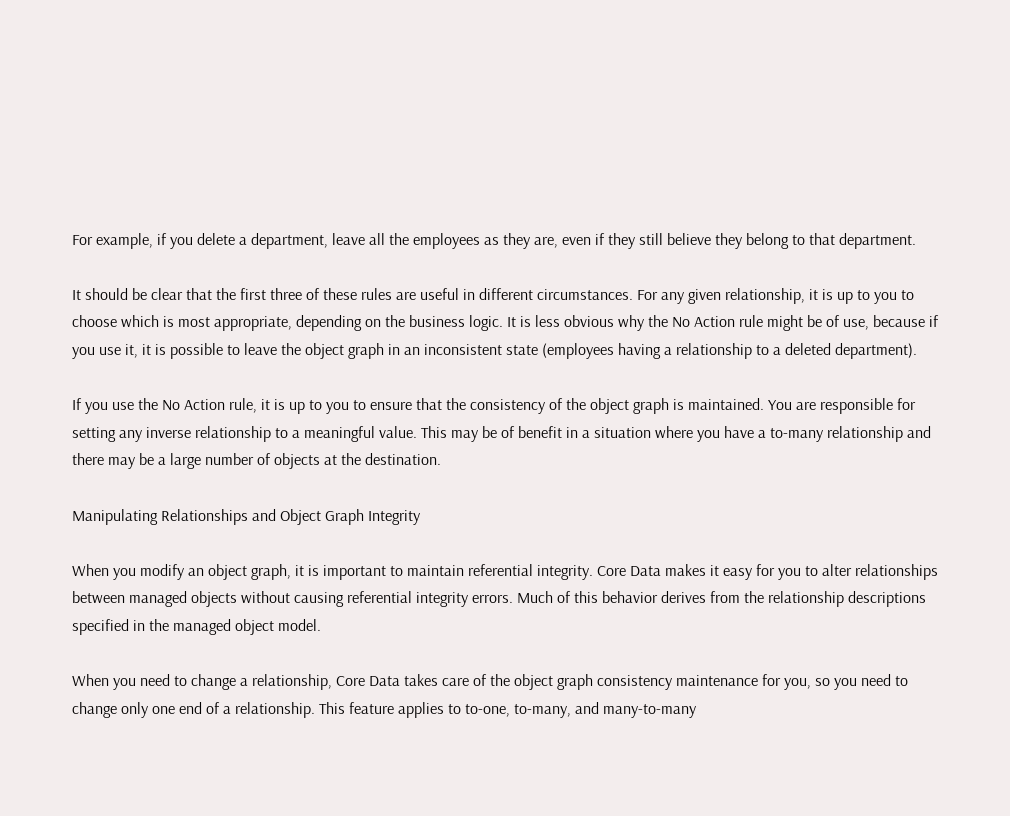For example, if you delete a department, leave all the employees as they are, even if they still believe they belong to that department.

It should be clear that the first three of these rules are useful in different circumstances. For any given relationship, it is up to you to choose which is most appropriate, depending on the business logic. It is less obvious why the No Action rule might be of use, because if you use it, it is possible to leave the object graph in an inconsistent state (employees having a relationship to a deleted department).

If you use the No Action rule, it is up to you to ensure that the consistency of the object graph is maintained. You are responsible for setting any inverse relationship to a meaningful value. This may be of benefit in a situation where you have a to-many relationship and there may be a large number of objects at the destination.

Manipulating Relationships and Object Graph Integrity

When you modify an object graph, it is important to maintain referential integrity. Core Data makes it easy for you to alter relationships between managed objects without causing referential integrity errors. Much of this behavior derives from the relationship descriptions specified in the managed object model.

When you need to change a relationship, Core Data takes care of the object graph consistency maintenance for you, so you need to change only one end of a relationship. This feature applies to to-one, to-many, and many-to-many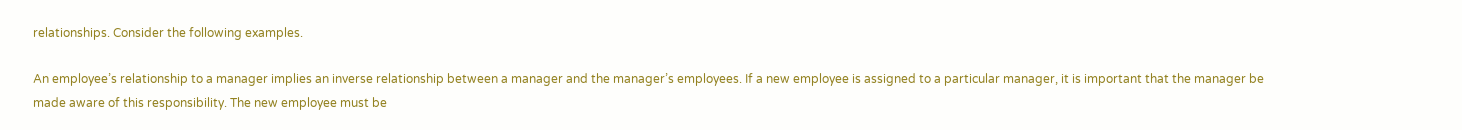relationships. Consider the following examples.

An employee’s relationship to a manager implies an inverse relationship between a manager and the manager’s employees. If a new employee is assigned to a particular manager, it is important that the manager be made aware of this responsibility. The new employee must be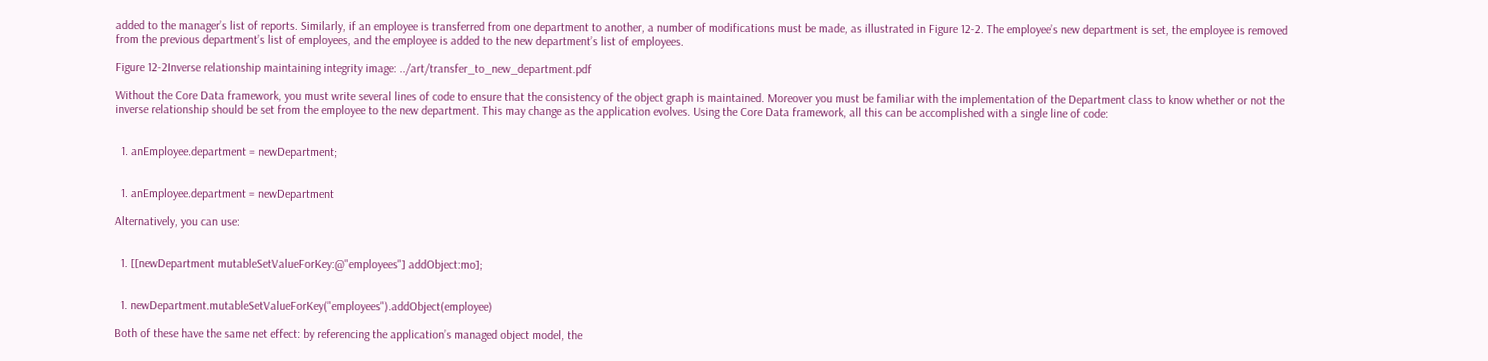added to the manager’s list of reports. Similarly, if an employee is transferred from one department to another, a number of modifications must be made, as illustrated in Figure 12-2. The employee’s new department is set, the employee is removed from the previous department’s list of employees, and the employee is added to the new department’s list of employees.

Figure 12-2Inverse relationship maintaining integrity image: ../art/transfer_to_new_department.pdf

Without the Core Data framework, you must write several lines of code to ensure that the consistency of the object graph is maintained. Moreover you must be familiar with the implementation of the Department class to know whether or not the inverse relationship should be set from the employee to the new department. This may change as the application evolves. Using the Core Data framework, all this can be accomplished with a single line of code:


  1. anEmployee.department = newDepartment;


  1. anEmployee.department = newDepartment

Alternatively, you can use:


  1. [[newDepartment mutableSetValueForKey:@"employees"] addObject:mo];


  1. newDepartment.mutableSetValueForKey("employees").addObject(employee)

Both of these have the same net effect: by referencing the application’s managed object model, the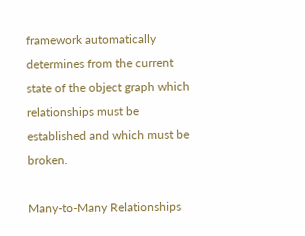framework automatically determines from the current state of the object graph which relationships must be established and which must be broken.

Many-to-Many Relationships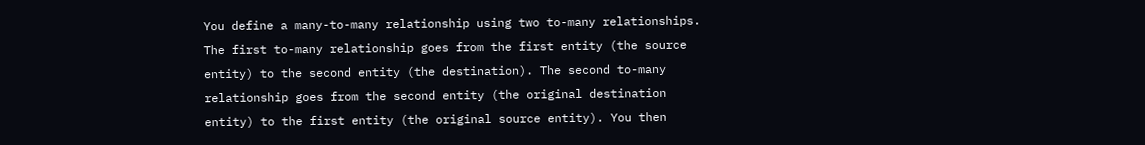You define a many-to-many relationship using two to-many relationships. The first to-many relationship goes from the first entity (the source entity) to the second entity (the destination). The second to-many relationship goes from the second entity (the original destination entity) to the first entity (the original source entity). You then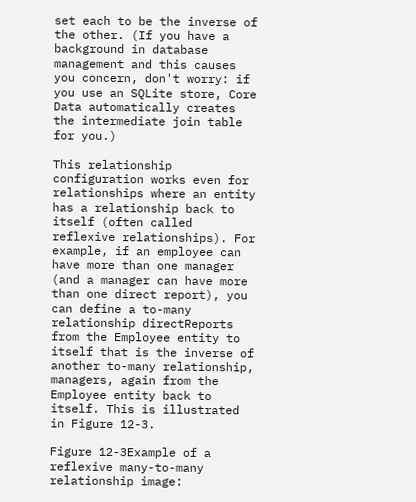set each to be the inverse of the other. (If you have a background in database management and this causes you concern, don't worry: if you use an SQLite store, Core Data automatically creates the intermediate join table for you.)

This relationship configuration works even for relationships where an entity has a relationship back to itself (often called reflexive relationships). For example, if an employee can have more than one manager (and a manager can have more than one direct report), you can define a to-many relationship directReports from the Employee entity to itself that is the inverse of another to-many relationship, managers, again from the Employee entity back to itself. This is illustrated in Figure 12-3.

Figure 12-3Example of a reflexive many-to-many relationship image: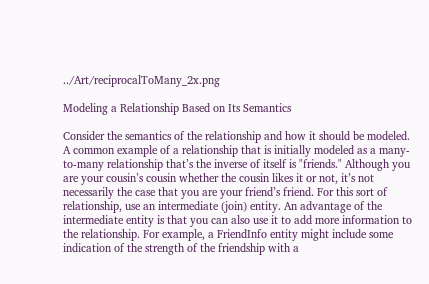../Art/reciprocalToMany_2x.png

Modeling a Relationship Based on Its Semantics

Consider the semantics of the relationship and how it should be modeled. A common example of a relationship that is initially modeled as a many-to-many relationship that’s the inverse of itself is "friends." Although you are your cousin’s cousin whether the cousin likes it or not, it’s not necessarily the case that you are your friend’s friend. For this sort of relationship, use an intermediate (join) entity. An advantage of the intermediate entity is that you can also use it to add more information to the relationship. For example, a FriendInfo entity might include some indication of the strength of the friendship with a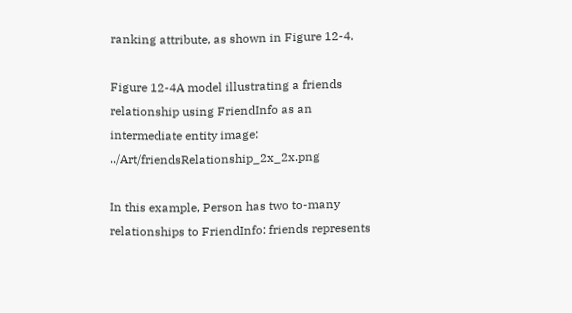ranking attribute, as shown in Figure 12-4.

Figure 12-4A model illustrating a friends relationship using FriendInfo as an intermediate entity image: ../Art/friendsRelationship_2x_2x.png

In this example, Person has two to-many relationships to FriendInfo: friends represents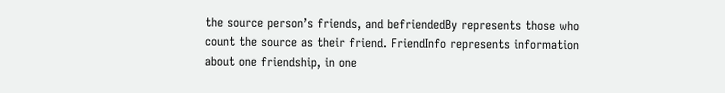the source person’s friends, and befriendedBy represents those who count the source as their friend. FriendInfo represents information about one friendship, in one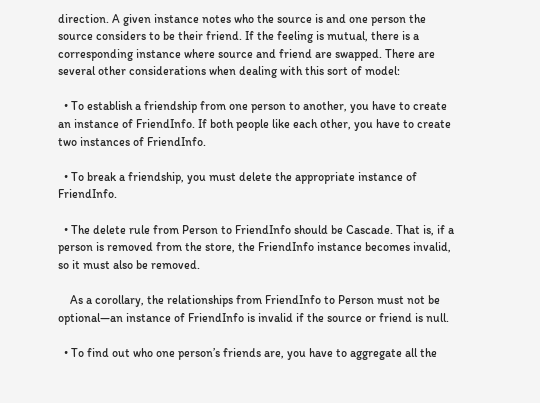direction. A given instance notes who the source is and one person the source considers to be their friend. If the feeling is mutual, there is a corresponding instance where source and friend are swapped. There are several other considerations when dealing with this sort of model:

  • To establish a friendship from one person to another, you have to create an instance of FriendInfo. If both people like each other, you have to create two instances of FriendInfo.

  • To break a friendship, you must delete the appropriate instance of FriendInfo.

  • The delete rule from Person to FriendInfo should be Cascade. That is, if a person is removed from the store, the FriendInfo instance becomes invalid, so it must also be removed.

    As a corollary, the relationships from FriendInfo to Person must not be optional—an instance of FriendInfo is invalid if the source or friend is null.

  • To find out who one person’s friends are, you have to aggregate all the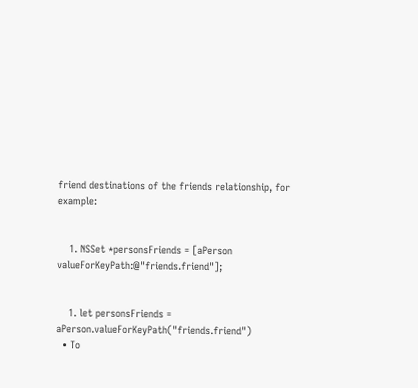friend destinations of the friends relationship, for example:


    1. NSSet *personsFriends = [aPerson valueForKeyPath:@"friends.friend"];


    1. let personsFriends = aPerson.valueForKeyPath("friends.friend")
  • To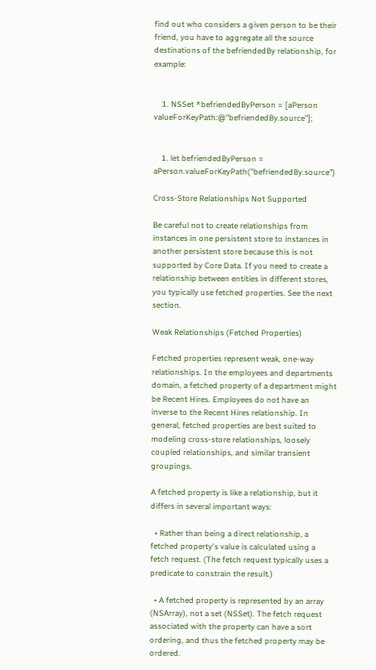find out who considers a given person to be their friend, you have to aggregate all the source destinations of the befriendedBy relationship, for example:


    1. NSSet *befriendedByPerson = [aPerson valueForKeyPath:@"befriendedBy.source"];


    1. let befriendedByPerson = aPerson.valueForKeyPath("befriendedBy.source")

Cross-Store Relationships Not Supported

Be careful not to create relationships from instances in one persistent store to instances in another persistent store because this is not supported by Core Data. If you need to create a relationship between entities in different stores, you typically use fetched properties. See the next section.

Weak Relationships (Fetched Properties)

Fetched properties represent weak, one-way relationships. In the employees and departments domain, a fetched property of a department might be Recent Hires. Employees do not have an inverse to the Recent Hires relationship. In general, fetched properties are best suited to modeling cross-store relationships, loosely coupled relationships, and similar transient groupings.

A fetched property is like a relationship, but it differs in several important ways:

  • Rather than being a direct relationship, a fetched property's value is calculated using a fetch request. (The fetch request typically uses a predicate to constrain the result.)

  • A fetched property is represented by an array (NSArray), not a set (NSSet). The fetch request associated with the property can have a sort ordering, and thus the fetched property may be ordered.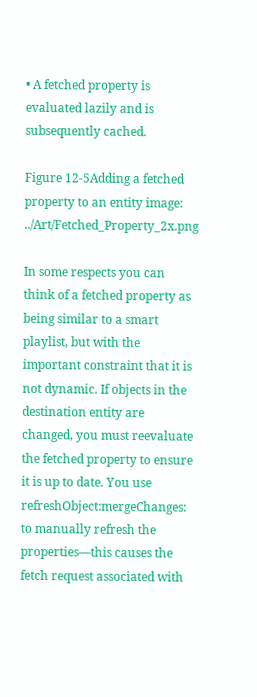• A fetched property is evaluated lazily and is subsequently cached.

Figure 12-5Adding a fetched property to an entity image: ../Art/Fetched_Property_2x.png

In some respects you can think of a fetched property as being similar to a smart playlist, but with the important constraint that it is not dynamic. If objects in the destination entity are changed, you must reevaluate the fetched property to ensure it is up to date. You use refreshObject:mergeChanges: to manually refresh the properties—this causes the fetch request associated with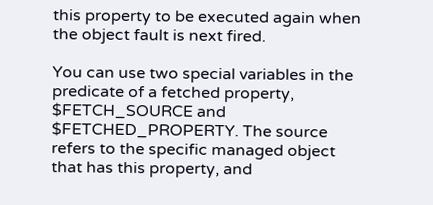this property to be executed again when the object fault is next fired.

You can use two special variables in the predicate of a fetched property, $FETCH_SOURCE and $FETCHED_PROPERTY. The source refers to the specific managed object that has this property, and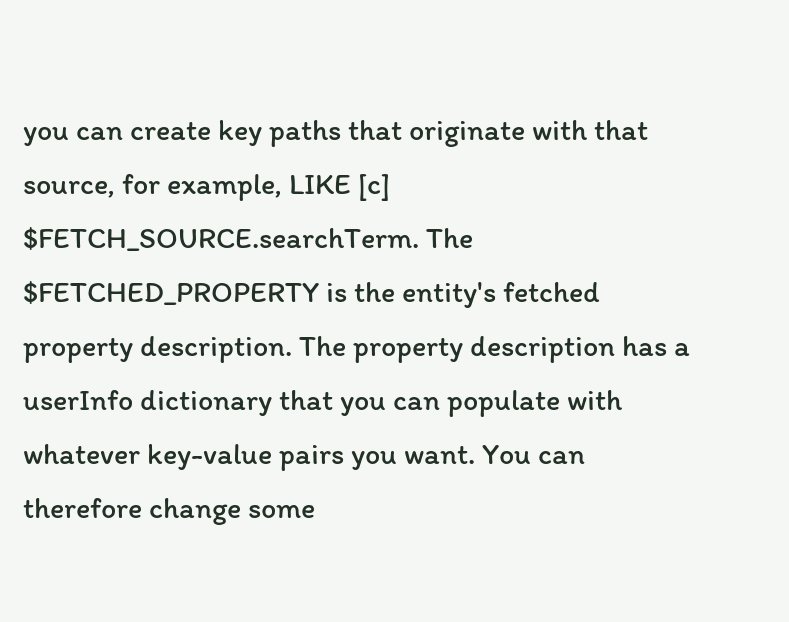you can create key paths that originate with that source, for example, LIKE [c] $FETCH_SOURCE.searchTerm. The $FETCHED_PROPERTY is the entity's fetched property description. The property description has a userInfo dictionary that you can populate with whatever key-value pairs you want. You can therefore change some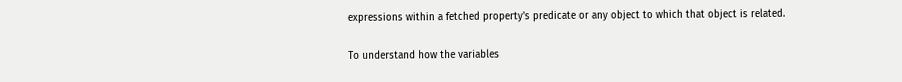expressions within a fetched property's predicate or any object to which that object is related.

To understand how the variables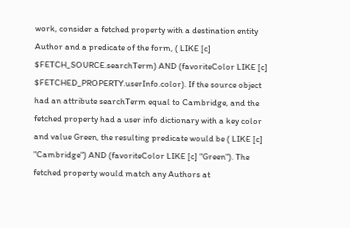work, consider a fetched property with a destination entity Author and a predicate of the form, ( LIKE [c] $FETCH_SOURCE.searchTerm) AND (favoriteColor LIKE [c] $FETCHED_PROPERTY.userInfo.color). If the source object had an attribute searchTerm equal to Cambridge, and the fetched property had a user info dictionary with a key color and value Green, the resulting predicate would be ( LIKE [c] "Cambridge") AND (favoriteColor LIKE [c] "Green"). The fetched property would match any Authors at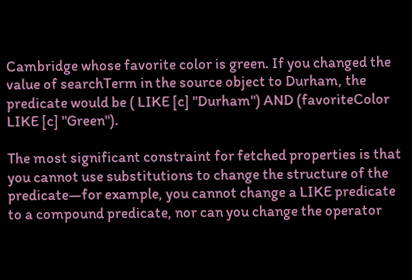Cambridge whose favorite color is green. If you changed the value of searchTerm in the source object to Durham, the predicate would be ( LIKE [c] "Durham") AND (favoriteColor LIKE [c] "Green").

The most significant constraint for fetched properties is that you cannot use substitutions to change the structure of the predicate—for example, you cannot change a LIKE predicate to a compound predicate, nor can you change the operator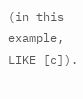(in this example, LIKE [c]).